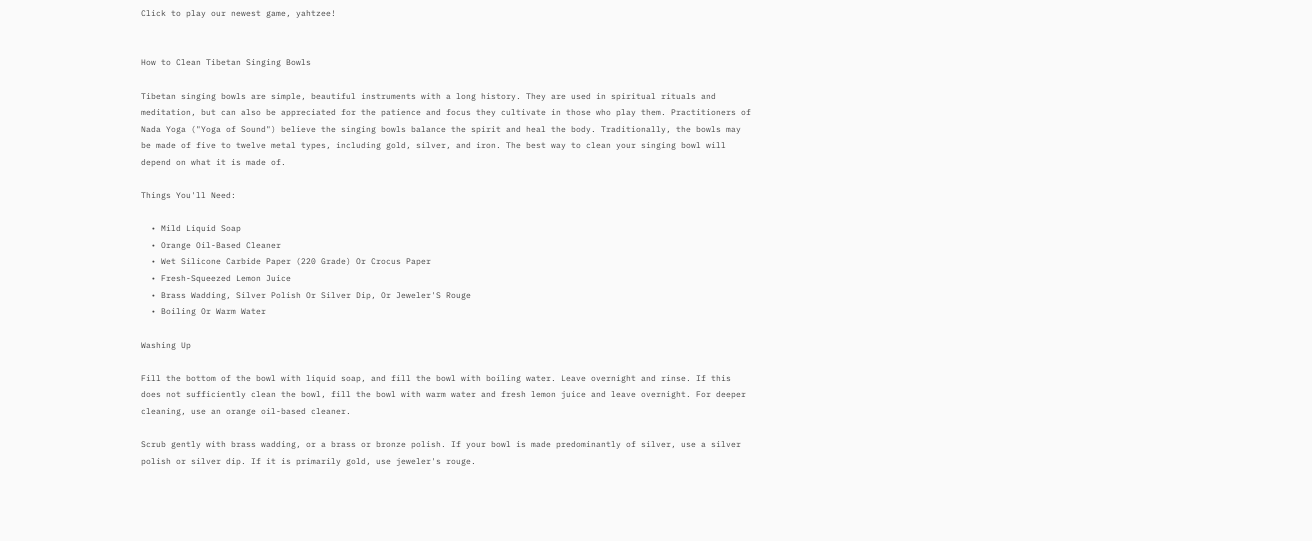Click to play our newest game, yahtzee!


How to Clean Tibetan Singing Bowls

Tibetan singing bowls are simple, beautiful instruments with a long history. They are used in spiritual rituals and meditation, but can also be appreciated for the patience and focus they cultivate in those who play them. Practitioners of Nada Yoga ("Yoga of Sound") believe the singing bowls balance the spirit and heal the body. Traditionally, the bowls may be made of five to twelve metal types, including gold, silver, and iron. The best way to clean your singing bowl will depend on what it is made of.

Things You'll Need:

  • Mild Liquid Soap
  • Orange Oil-Based Cleaner
  • Wet Silicone Carbide Paper (220 Grade) Or Crocus Paper
  • Fresh-Squeezed Lemon Juice
  • Brass Wadding, Silver Polish Or Silver Dip, Or Jeweler'S Rouge
  • Boiling Or Warm Water

Washing Up

Fill the bottom of the bowl with liquid soap, and fill the bowl with boiling water. Leave overnight and rinse. If this does not sufficiently clean the bowl, fill the bowl with warm water and fresh lemon juice and leave overnight. For deeper cleaning, use an orange oil-based cleaner.

Scrub gently with brass wadding, or a brass or bronze polish. If your bowl is made predominantly of silver, use a silver polish or silver dip. If it is primarily gold, use jeweler's rouge.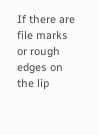If there are file marks or rough edges on the lip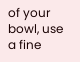of your bowl, use a fine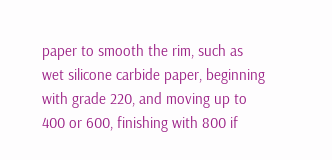paper to smooth the rim, such as wet silicone carbide paper, beginning with grade 220, and moving up to 400 or 600, finishing with 800 if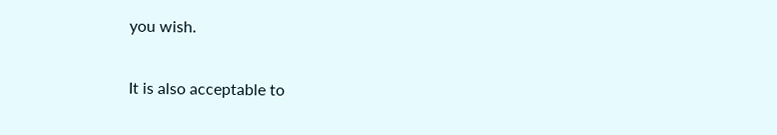you wish.


It is also acceptable to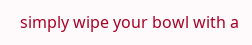simply wipe your bowl with a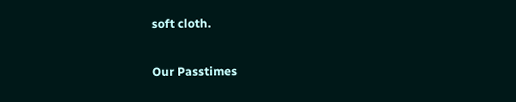soft cloth.

Our Passtimes